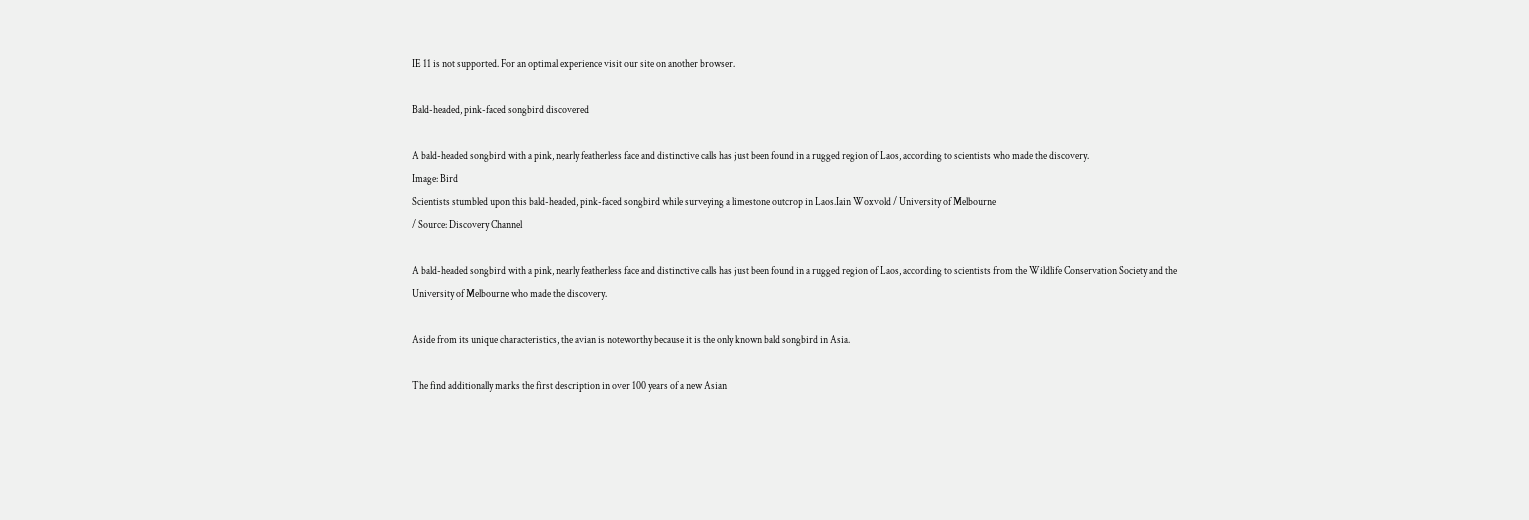IE 11 is not supported. For an optimal experience visit our site on another browser.

Bald-headed, pink-faced songbird discovered

A bald-headed songbird with a pink, nearly featherless face and distinctive calls has just been found in a rugged region of Laos, according to scientists who made the discovery.
Image: Bird
Scientists stumbled upon this bald-headed, pink-faced songbird while surveying a limestone outcrop in Laos.Iain Woxvold / University of Melbourne
/ Source: Discovery Channel

A bald-headed songbird with a pink, nearly featherless face and distinctive calls has just been found in a rugged region of Laos, according to scientists from the Wildlife Conservation Society and the University of Melbourne who made the discovery.

Aside from its unique characteristics, the avian is noteworthy because it is the only known bald songbird in Asia.

The find additionally marks the first description in over 100 years of a new Asian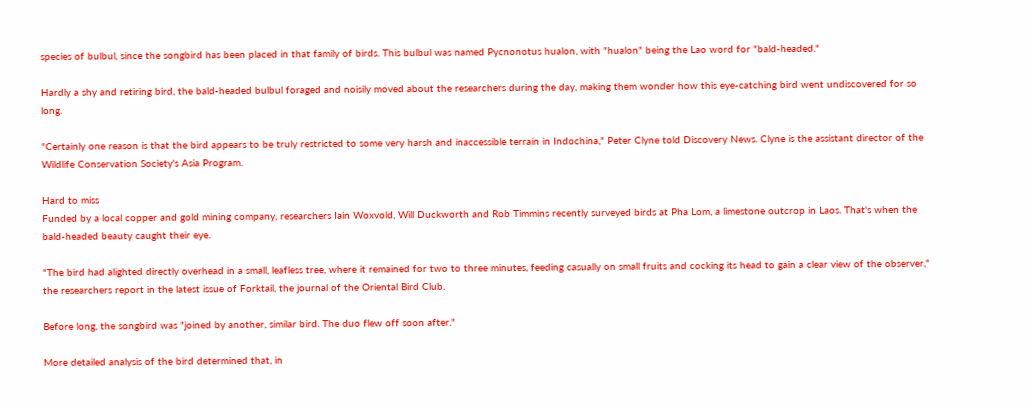species of bulbul, since the songbird has been placed in that family of birds. This bulbul was named Pycnonotus hualon, with "hualon" being the Lao word for "bald-headed."

Hardly a shy and retiring bird, the bald-headed bulbul foraged and noisily moved about the researchers during the day, making them wonder how this eye-catching bird went undiscovered for so long.

"Certainly one reason is that the bird appears to be truly restricted to some very harsh and inaccessible terrain in Indochina," Peter Clyne told Discovery News. Clyne is the assistant director of the Wildlife Conservation Society's Asia Program.

Hard to miss
Funded by a local copper and gold mining company, researchers Iain Woxvold, Will Duckworth and Rob Timmins recently surveyed birds at Pha Lom, a limestone outcrop in Laos. That's when the bald-headed beauty caught their eye.

"The bird had alighted directly overhead in a small, leafless tree, where it remained for two to three minutes, feeding casually on small fruits and cocking its head to gain a clear view of the observer," the researchers report in the latest issue of Forktail, the journal of the Oriental Bird Club.

Before long, the songbird was "joined by another, similar bird. The duo flew off soon after."

More detailed analysis of the bird determined that, in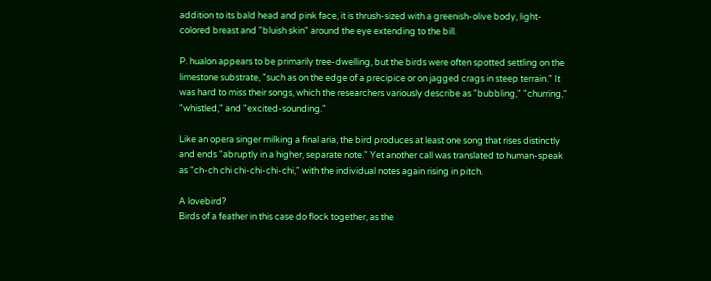addition to its bald head and pink face, it is thrush-sized with a greenish-olive body, light-colored breast and "bluish skin" around the eye extending to the bill.

P. hualon appears to be primarily tree-dwelling, but the birds were often spotted settling on the limestone substrate, "such as on the edge of a precipice or on jagged crags in steep terrain." It was hard to miss their songs, which the researchers variously describe as "bubbling," "churring," "whistled," and "excited-sounding."

Like an opera singer milking a final aria, the bird produces at least one song that rises distinctly and ends "abruptly in a higher, separate note." Yet another call was translated to human-speak as "ch-ch chi chi-chi-chi-chi," with the individual notes again rising in pitch.

A lovebird?
Birds of a feather in this case do flock together, as the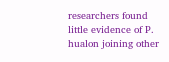researchers found little evidence of P. hualon joining other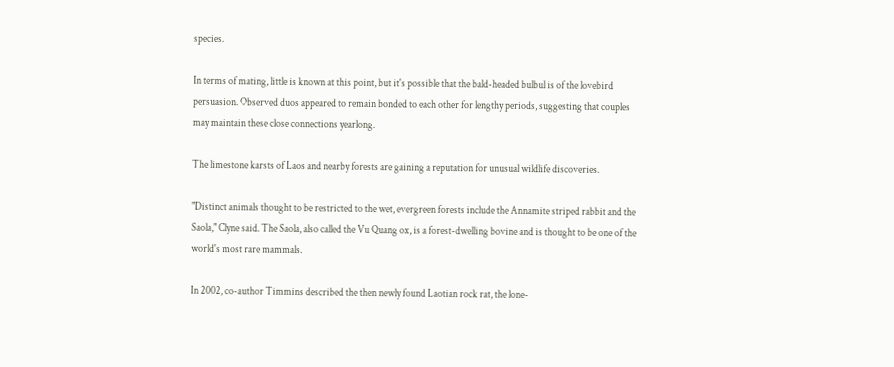species.

In terms of mating, little is known at this point, but it's possible that the bald-headed bulbul is of the lovebird persuasion. Observed duos appeared to remain bonded to each other for lengthy periods, suggesting that couples may maintain these close connections yearlong.

The limestone karsts of Laos and nearby forests are gaining a reputation for unusual wildlife discoveries.

"Distinct animals thought to be restricted to the wet, evergreen forests include the Annamite striped rabbit and the Saola," Clyne said. The Saola, also called the Vu Quang ox, is a forest-dwelling bovine and is thought to be one of the world's most rare mammals.

In 2002, co-author Timmins described the then newly found Laotian rock rat, the lone-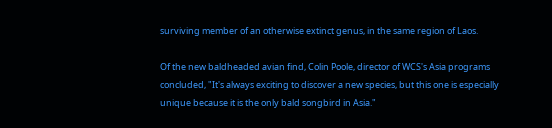surviving member of an otherwise extinct genus, in the same region of Laos.

Of the new baldheaded avian find, Colin Poole, director of WCS's Asia programs concluded, "It's always exciting to discover a new species, but this one is especially unique because it is the only bald songbird in Asia."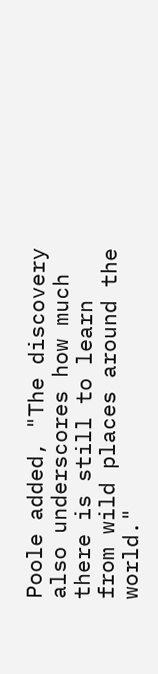Poole added, "The discovery also underscores how much there is still to learn from wild places around the world."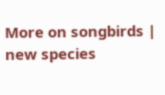More on songbirds | new species